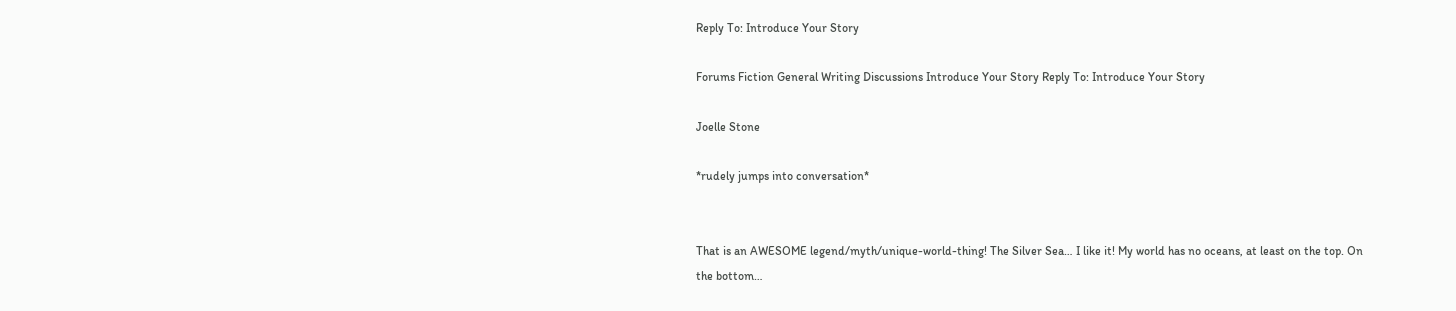Reply To: Introduce Your Story

Forums Fiction General Writing Discussions Introduce Your Story Reply To: Introduce Your Story

Joelle Stone

*rudely jumps into conversation*


That is an AWESOME legend/myth/unique-world-thing! The Silver Sea… I like it! My world has no oceans, at least on the top. On the bottom…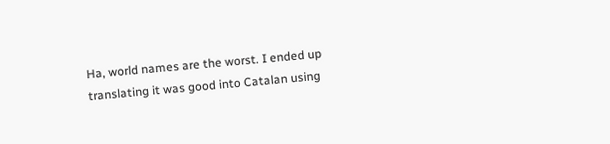Ha, world names are the worst. I ended up translating it was good into Catalan using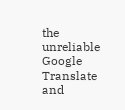the unreliable Google Translate and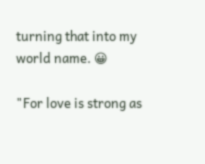turning that into my world name. 😀

"For love is strong as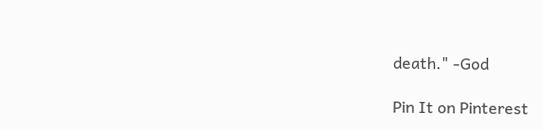death." -God

Pin It on Pinterest